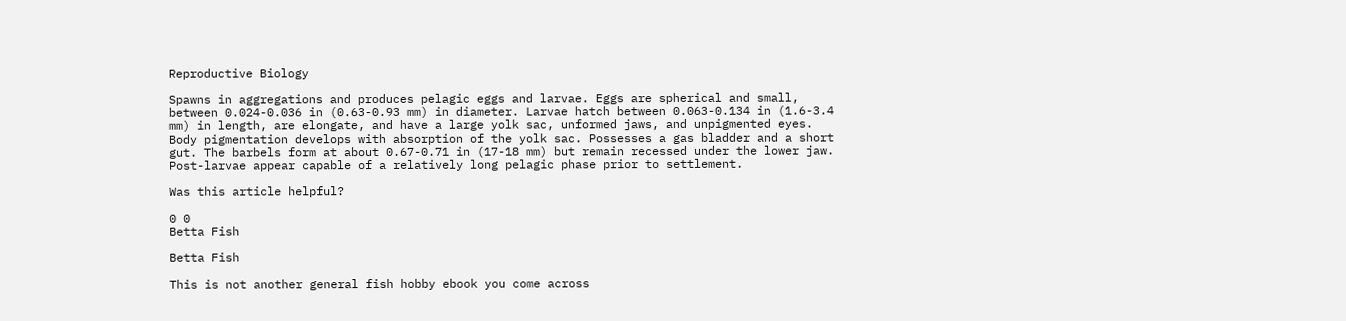Reproductive Biology

Spawns in aggregations and produces pelagic eggs and larvae. Eggs are spherical and small, between 0.024-0.036 in (0.63-0.93 mm) in diameter. Larvae hatch between 0.063-0.134 in (1.6-3.4 mm) in length, are elongate, and have a large yolk sac, unformed jaws, and unpigmented eyes. Body pigmentation develops with absorption of the yolk sac. Possesses a gas bladder and a short gut. The barbels form at about 0.67-0.71 in (17-18 mm) but remain recessed under the lower jaw. Post-larvae appear capable of a relatively long pelagic phase prior to settlement.

Was this article helpful?

0 0
Betta Fish

Betta Fish

This is not another general fish hobby ebook you come across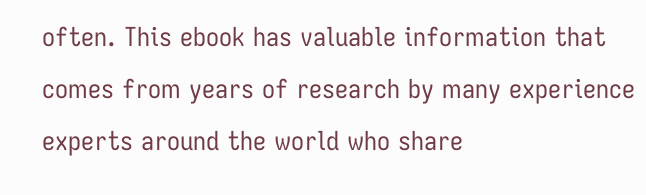often. This ebook has valuable information that comes from years of research by many experience experts around the world who share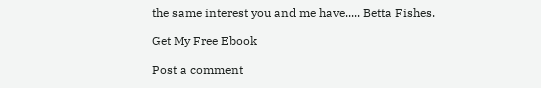the same interest you and me have..... Betta Fishes.

Get My Free Ebook

Post a comment